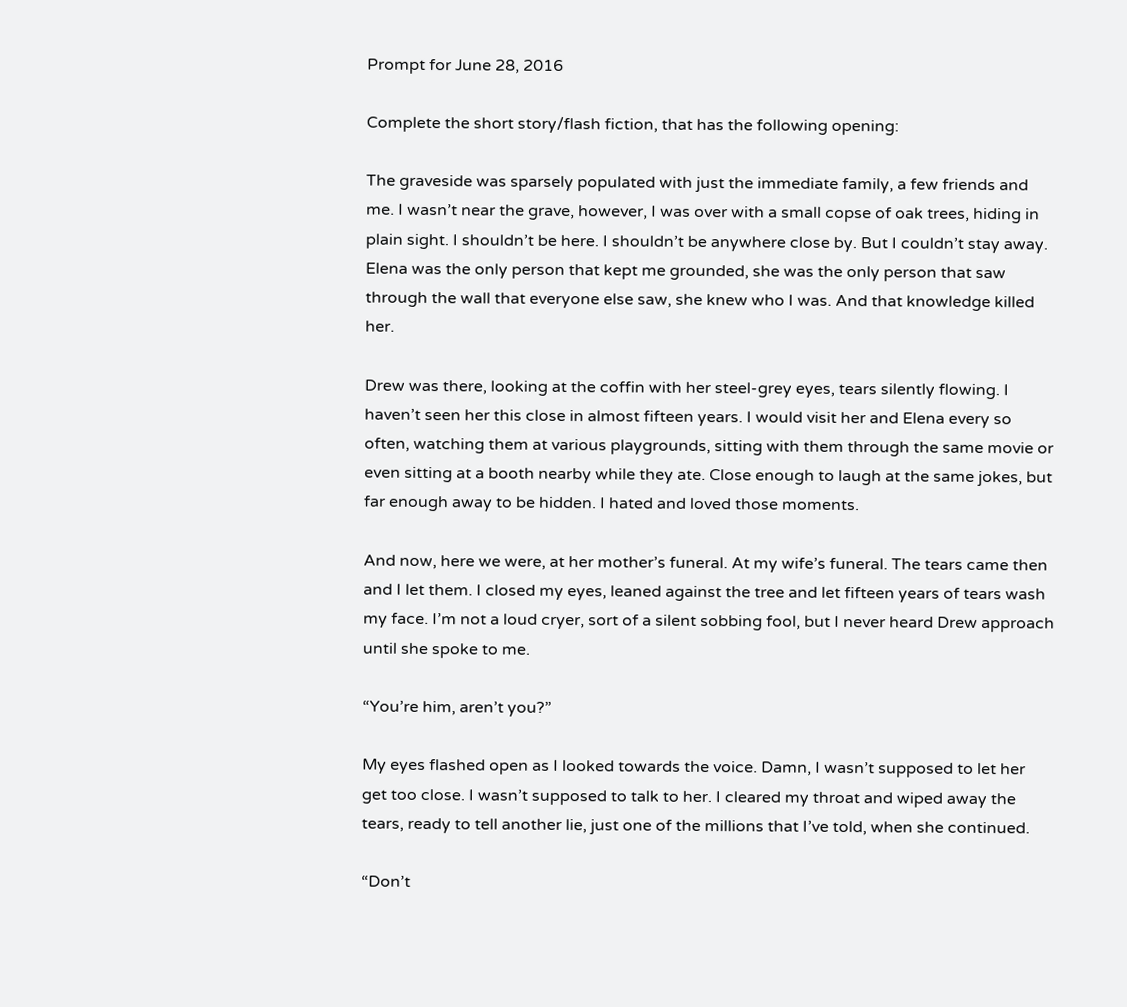Prompt for June 28, 2016

Complete the short story/flash fiction, that has the following opening:

The graveside was sparsely populated with just the immediate family, a few friends and me. I wasn’t near the grave, however, I was over with a small copse of oak trees, hiding in plain sight. I shouldn’t be here. I shouldn’t be anywhere close by. But I couldn’t stay away. Elena was the only person that kept me grounded, she was the only person that saw through the wall that everyone else saw, she knew who I was. And that knowledge killed her.

Drew was there, looking at the coffin with her steel-grey eyes, tears silently flowing. I haven’t seen her this close in almost fifteen years. I would visit her and Elena every so often, watching them at various playgrounds, sitting with them through the same movie or even sitting at a booth nearby while they ate. Close enough to laugh at the same jokes, but far enough away to be hidden. I hated and loved those moments.

And now, here we were, at her mother’s funeral. At my wife’s funeral. The tears came then and I let them. I closed my eyes, leaned against the tree and let fifteen years of tears wash my face. I’m not a loud cryer, sort of a silent sobbing fool, but I never heard Drew approach until she spoke to me.

“You’re him, aren’t you?”

My eyes flashed open as I looked towards the voice. Damn, I wasn’t supposed to let her get too close. I wasn’t supposed to talk to her. I cleared my throat and wiped away the tears, ready to tell another lie, just one of the millions that I’ve told, when she continued.

“Don’t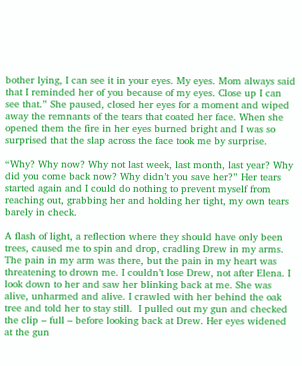bother lying, I can see it in your eyes. My eyes. Mom always said that I reminded her of you because of my eyes. Close up I can see that.” She paused, closed her eyes for a moment and wiped away the remnants of the tears that coated her face. When she opened them the fire in her eyes burned bright and I was so surprised that the slap across the face took me by surprise.

“Why? Why now? Why not last week, last month, last year? Why did you come back now? Why didn’t you save her?” Her tears started again and I could do nothing to prevent myself from reaching out, grabbing her and holding her tight, my own tears barely in check.

A flash of light, a reflection where they should have only been trees, caused me to spin and drop, cradling Drew in my arms. The pain in my arm was there, but the pain in my heart was threatening to drown me. I couldn’t lose Drew, not after Elena. I look down to her and saw her blinking back at me. She was alive, unharmed and alive. I crawled with her behind the oak tree and told her to stay still.  I pulled out my gun and checked the clip – full – before looking back at Drew. Her eyes widened at the gun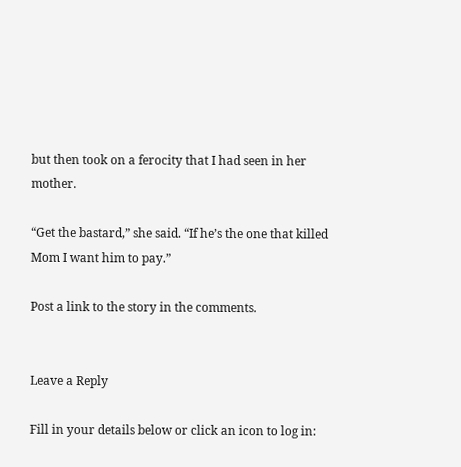but then took on a ferocity that I had seen in her mother.

“Get the bastard,” she said. “If he’s the one that killed Mom I want him to pay.”

Post a link to the story in the comments.


Leave a Reply

Fill in your details below or click an icon to log in: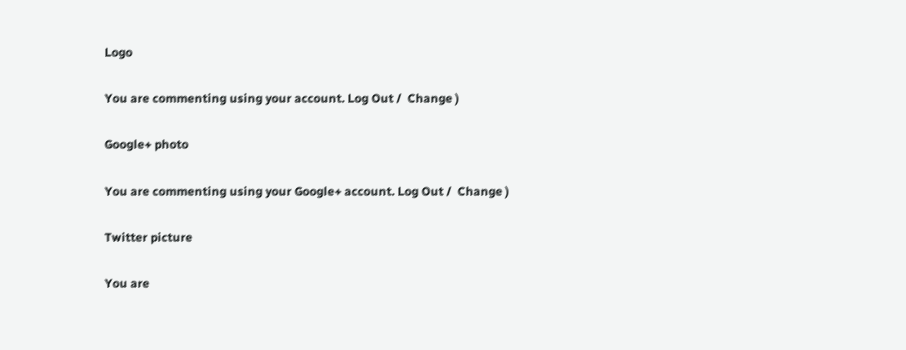Logo

You are commenting using your account. Log Out /  Change )

Google+ photo

You are commenting using your Google+ account. Log Out /  Change )

Twitter picture

You are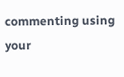commenting using your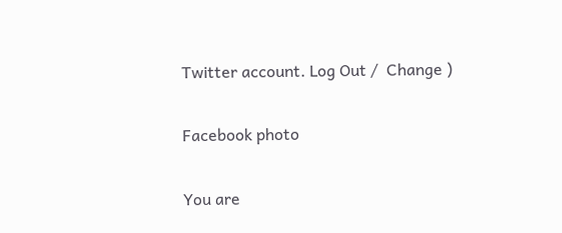Twitter account. Log Out /  Change )

Facebook photo

You are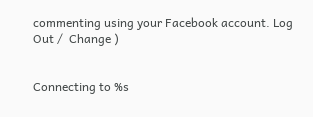commenting using your Facebook account. Log Out /  Change )


Connecting to %s